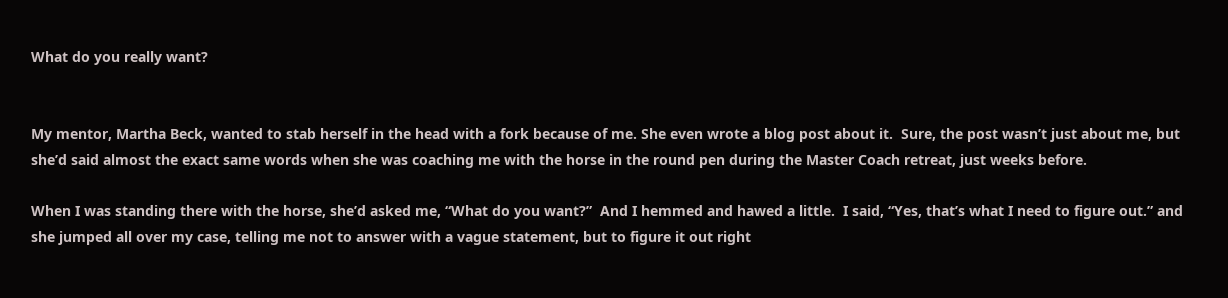What do you really want?


My mentor, Martha Beck, wanted to stab herself in the head with a fork because of me. She even wrote a blog post about it.  Sure, the post wasn’t just about me, but she’d said almost the exact same words when she was coaching me with the horse in the round pen during the Master Coach retreat, just weeks before.

When I was standing there with the horse, she’d asked me, “What do you want?”  And I hemmed and hawed a little.  I said, “Yes, that’s what I need to figure out.” and she jumped all over my case, telling me not to answer with a vague statement, but to figure it out right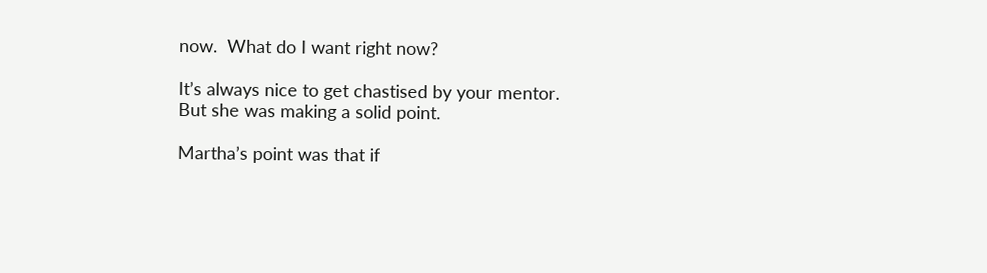now.  What do I want right now?

It’s always nice to get chastised by your mentor.   But she was making a solid point.

Martha’s point was that if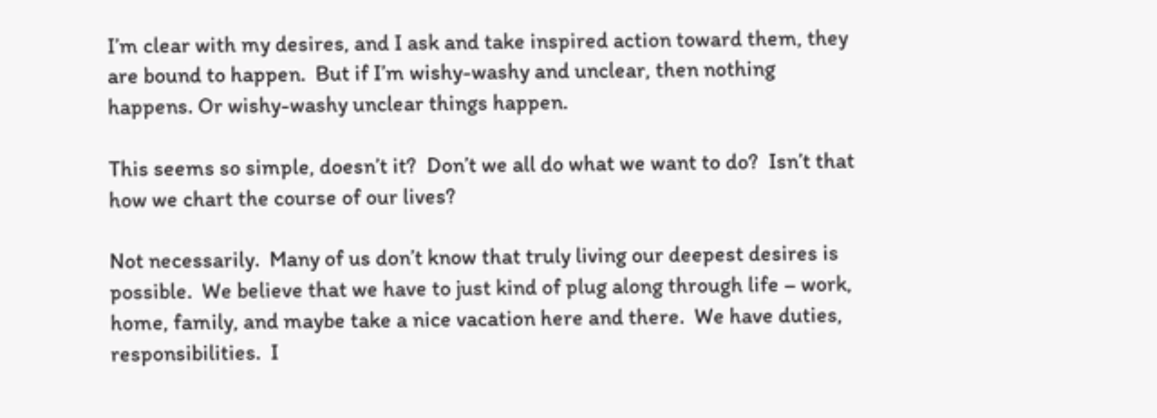I’m clear with my desires, and I ask and take inspired action toward them, they are bound to happen.  But if I’m wishy-washy and unclear, then nothing happens. Or wishy-washy unclear things happen.

This seems so simple, doesn’t it?  Don’t we all do what we want to do?  Isn’t that how we chart the course of our lives?

Not necessarily.  Many of us don’t know that truly living our deepest desires is possible.  We believe that we have to just kind of plug along through life – work, home, family, and maybe take a nice vacation here and there.  We have duties, responsibilities.  I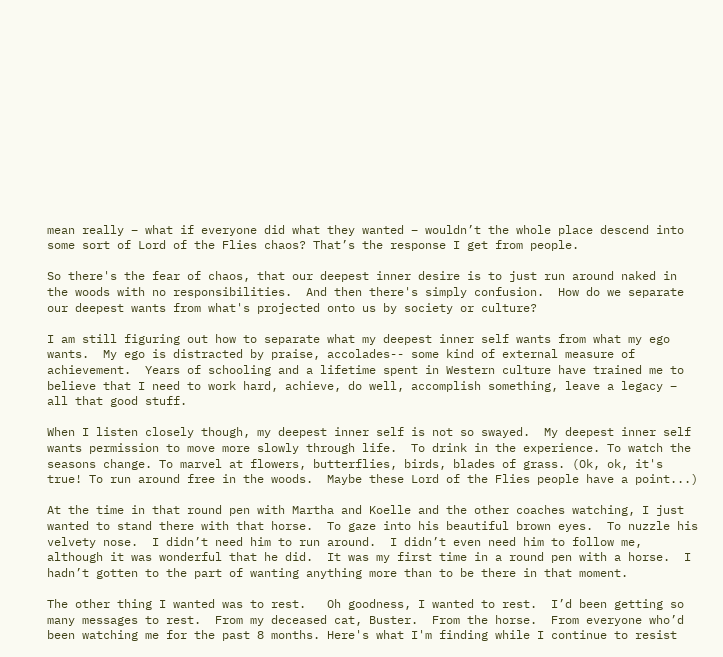mean really – what if everyone did what they wanted – wouldn’t the whole place descend into some sort of Lord of the Flies chaos? That’s the response I get from people.

So there's the fear of chaos, that our deepest inner desire is to just run around naked in the woods with no responsibilities.  And then there's simply confusion.  How do we separate our deepest wants from what's projected onto us by society or culture?

I am still figuring out how to separate what my deepest inner self wants from what my ego wants.  My ego is distracted by praise, accolades-- some kind of external measure of achievement.  Years of schooling and a lifetime spent in Western culture have trained me to believe that I need to work hard, achieve, do well, accomplish something, leave a legacy – all that good stuff.

When I listen closely though, my deepest inner self is not so swayed.  My deepest inner self wants permission to move more slowly through life.  To drink in the experience. To watch the seasons change. To marvel at flowers, butterflies, birds, blades of grass. (Ok, ok, it's true! To run around free in the woods.  Maybe these Lord of the Flies people have a point...)

At the time in that round pen with Martha and Koelle and the other coaches watching, I just wanted to stand there with that horse.  To gaze into his beautiful brown eyes.  To nuzzle his velvety nose.  I didn’t need him to run around.  I didn’t even need him to follow me, although it was wonderful that he did.  It was my first time in a round pen with a horse.  I hadn’t gotten to the part of wanting anything more than to be there in that moment.

The other thing I wanted was to rest.   Oh goodness, I wanted to rest.  I’d been getting so many messages to rest.  From my deceased cat, Buster.  From the horse.  From everyone who’d been watching me for the past 8 months. Here's what I'm finding while I continue to resist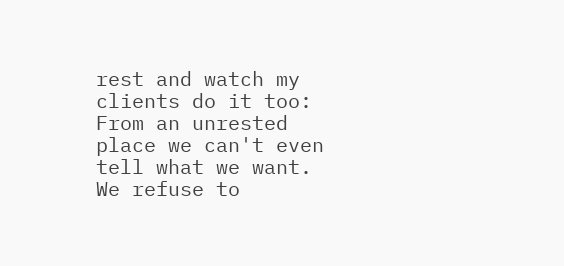rest and watch my clients do it too:  From an unrested place we can't even tell what we want.  We refuse to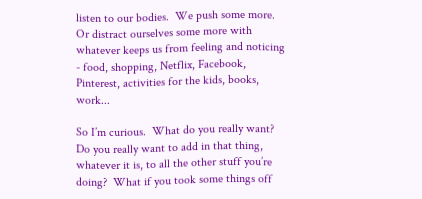listen to our bodies.  We push some more.  Or distract ourselves some more with whatever keeps us from feeling and noticing - food, shopping, Netflix, Facebook, Pinterest, activities for the kids, books, work...

So I’m curious.  What do you really want?  Do you really want to add in that thing, whatever it is, to all the other stuff you’re doing?  What if you took some things off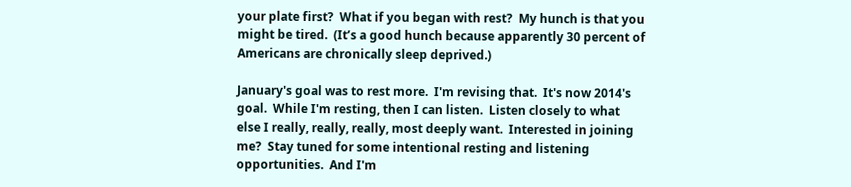your plate first?  What if you began with rest?  My hunch is that you might be tired.  (It’s a good hunch because apparently 30 percent of Americans are chronically sleep deprived.)

January's goal was to rest more.  I'm revising that.  It's now 2014's goal.  While I'm resting, then I can listen.  Listen closely to what else I really, really, really, most deeply want.  Interested in joining me?  Stay tuned for some intentional resting and listening opportunities.  And I'm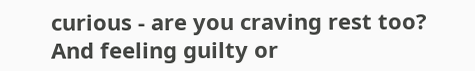curious - are you craving rest too? And feeling guilty or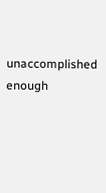unaccomplished enough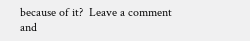because of it?  Leave a comment and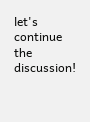let's continue the discussion!